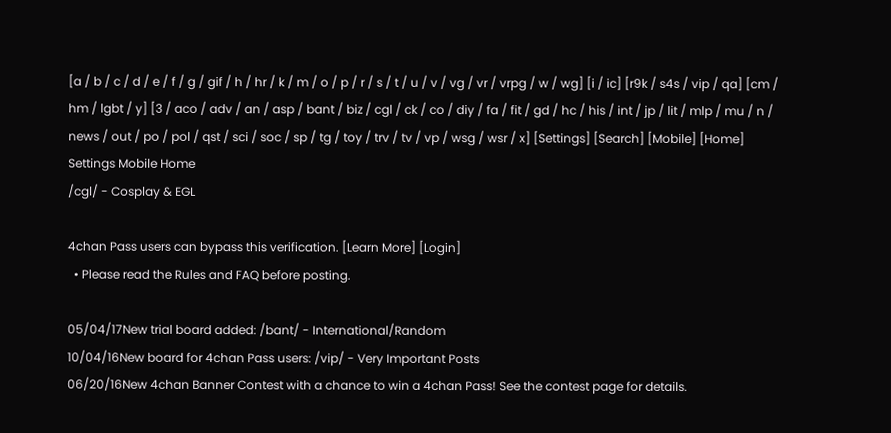[a / b / c / d / e / f / g / gif / h / hr / k / m / o / p / r / s / t / u / v / vg / vr / vrpg / w / wg] [i / ic] [r9k / s4s / vip / qa] [cm / hm / lgbt / y] [3 / aco / adv / an / asp / bant / biz / cgl / ck / co / diy / fa / fit / gd / hc / his / int / jp / lit / mlp / mu / n / news / out / po / pol / qst / sci / soc / sp / tg / toy / trv / tv / vp / wsg / wsr / x] [Settings] [Search] [Mobile] [Home]
Settings Mobile Home
/cgl/ - Cosplay & EGL

4chan Pass users can bypass this verification. [Learn More] [Login]
  • Please read the Rules and FAQ before posting.

05/04/17New trial board added: /bant/ - International/Random
10/04/16New board for 4chan Pass users: /vip/ - Very Important Posts
06/20/16New 4chan Banner Contest with a chance to win a 4chan Pass! See the contest page for details.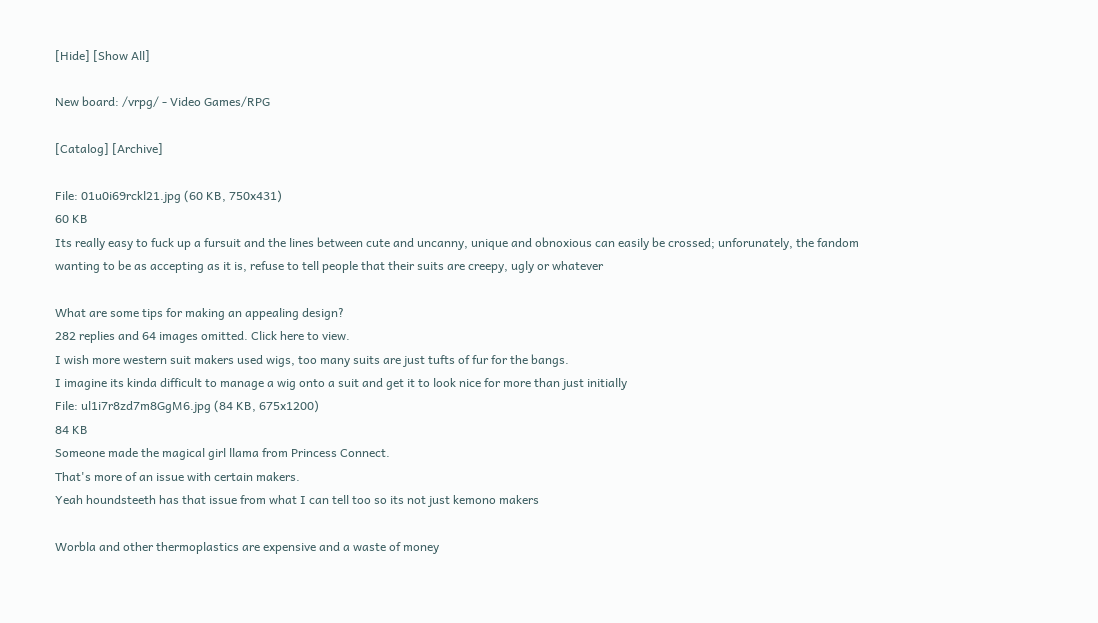[Hide] [Show All]

New board: /vrpg/ - Video Games/RPG

[Catalog] [Archive]

File: 01u0i69rckl21.jpg (60 KB, 750x431)
60 KB
Its really easy to fuck up a fursuit and the lines between cute and uncanny, unique and obnoxious can easily be crossed; unforunately, the fandom wanting to be as accepting as it is, refuse to tell people that their suits are creepy, ugly or whatever

What are some tips for making an appealing design?
282 replies and 64 images omitted. Click here to view.
I wish more western suit makers used wigs, too many suits are just tufts of fur for the bangs.
I imagine its kinda difficult to manage a wig onto a suit and get it to look nice for more than just initially
File: ul1i7r8zd7m8GgM6.jpg (84 KB, 675x1200)
84 KB
Someone made the magical girl llama from Princess Connect.
That's more of an issue with certain makers.
Yeah houndsteeth has that issue from what I can tell too so its not just kemono makers

Worbla and other thermoplastics are expensive and a waste of money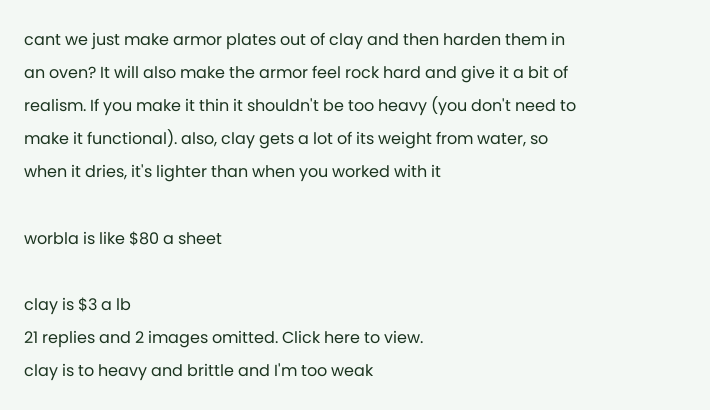cant we just make armor plates out of clay and then harden them in an oven? It will also make the armor feel rock hard and give it a bit of realism. If you make it thin it shouldn't be too heavy (you don't need to make it functional). also, clay gets a lot of its weight from water, so when it dries, it's lighter than when you worked with it

worbla is like $80 a sheet

clay is $3 a lb
21 replies and 2 images omitted. Click here to view.
clay is to heavy and brittle and I'm too weak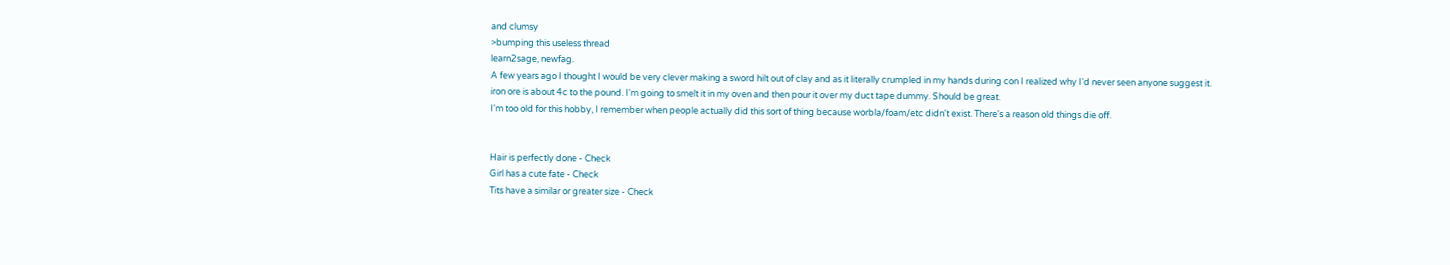and clumsy
>bumping this useless thread
learn2sage, newfag.
A few years ago I thought I would be very clever making a sword hilt out of clay and as it literally crumpled in my hands during con I realized why I'd never seen anyone suggest it.
iron ore is about 4c to the pound. I'm going to smelt it in my oven and then pour it over my duct tape dummy. Should be great.
I'm too old for this hobby, I remember when people actually did this sort of thing because worbla/foam/etc didn't exist. There's a reason old things die off.


Hair is perfectly done - Check
Girl has a cute fate - Check
Tits have a similar or greater size - Check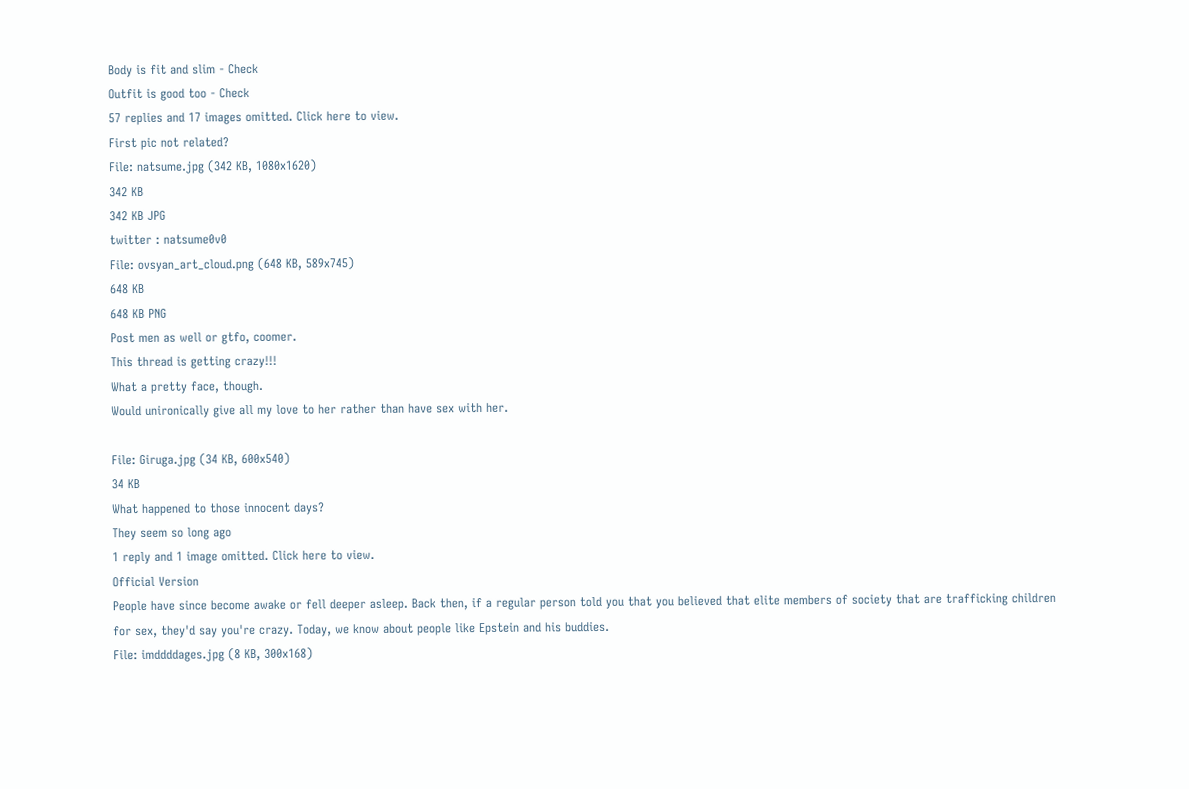Body is fit and slim - Check
Outfit is good too - Check
57 replies and 17 images omitted. Click here to view.
First pic not related?
File: natsume.jpg (342 KB, 1080x1620)
342 KB
342 KB JPG
twitter : natsume0v0
File: ovsyan_art_cloud.png (648 KB, 589x745)
648 KB
648 KB PNG
Post men as well or gtfo, coomer.
This thread is getting crazy!!!
What a pretty face, though.
Would unironically give all my love to her rather than have sex with her.

File: Giruga.jpg (34 KB, 600x540)
34 KB
What happened to those innocent days?
They seem so long ago
1 reply and 1 image omitted. Click here to view.
Official Version
People have since become awake or fell deeper asleep. Back then, if a regular person told you that you believed that elite members of society that are trafficking children for sex, they'd say you're crazy. Today, we know about people like Epstein and his buddies.
File: imddddages.jpg (8 KB, 300x168)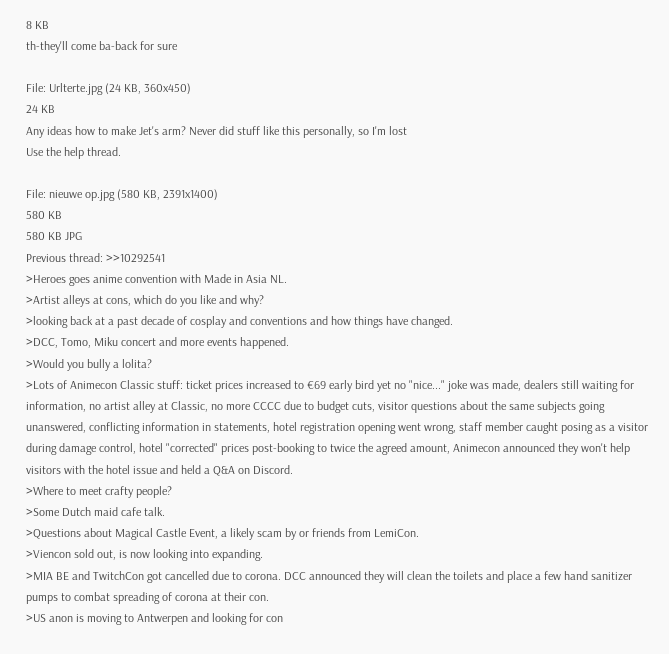8 KB
th-they'll come ba-back for sure

File: Urlterte.jpg (24 KB, 360x450)
24 KB
Any ideas how to make Jet's arm? Never did stuff like this personally, so I'm lost
Use the help thread.

File: nieuwe op.jpg (580 KB, 2391x1400)
580 KB
580 KB JPG
Previous thread: >>10292541
>Heroes goes anime convention with Made in Asia NL.
>Artist alleys at cons, which do you like and why?
>looking back at a past decade of cosplay and conventions and how things have changed.
>DCC, Tomo, Miku concert and more events happened.
>Would you bully a lolita?
>Lots of Animecon Classic stuff: ticket prices increased to €69 early bird yet no "nice..." joke was made, dealers still waiting for information, no artist alley at Classic, no more CCCC due to budget cuts, visitor questions about the same subjects going unanswered, conflicting information in statements, hotel registration opening went wrong, staff member caught posing as a visitor during damage control, hotel "corrected" prices post-booking to twice the agreed amount, Animecon announced they won't help visitors with the hotel issue and held a Q&A on Discord.
>Where to meet crafty people?
>Some Dutch maid cafe talk.
>Questions about Magical Castle Event, a likely scam by or friends from LemiCon.
>Viencon sold out, is now looking into expanding.
>MIA BE and TwitchCon got cancelled due to corona. DCC announced they will clean the toilets and place a few hand sanitizer pumps to combat spreading of corona at their con.
>US anon is moving to Antwerpen and looking for con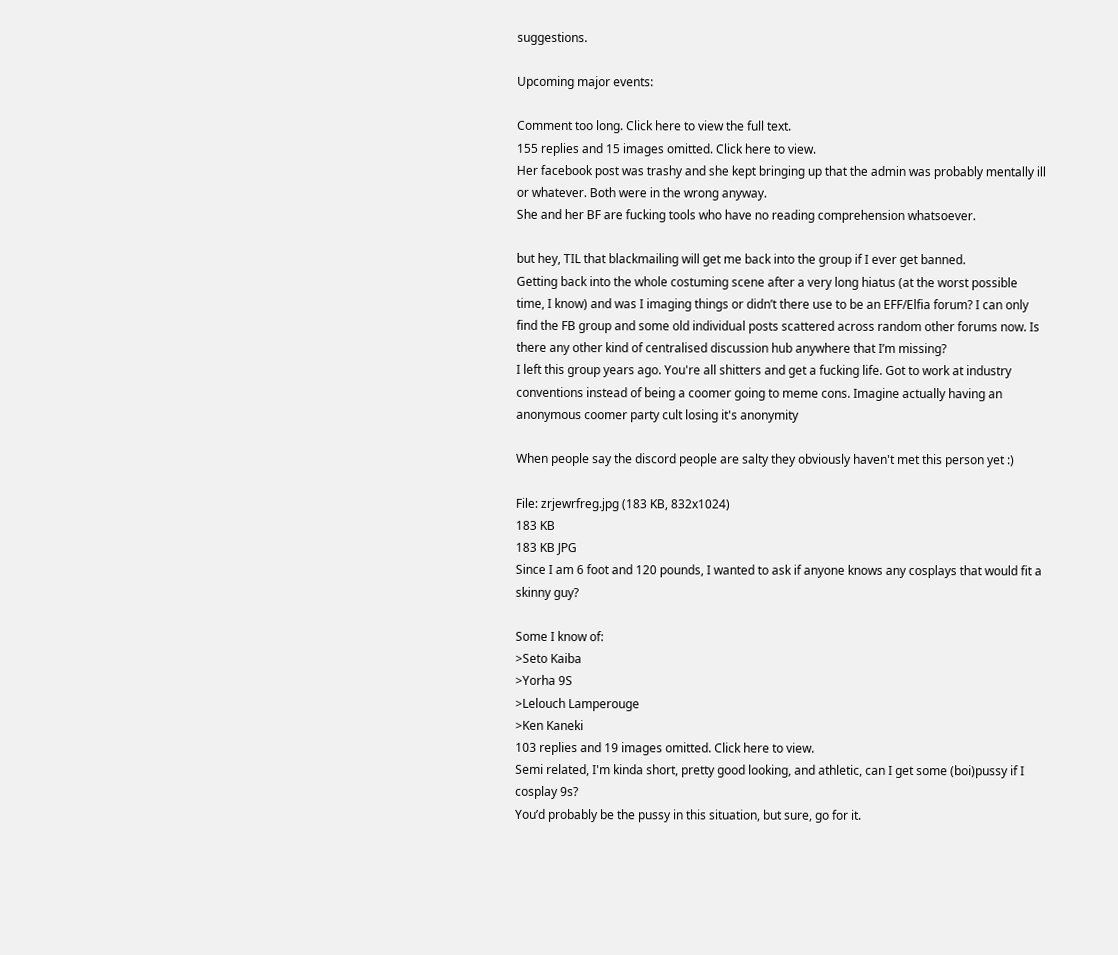suggestions.

Upcoming major events:

Comment too long. Click here to view the full text.
155 replies and 15 images omitted. Click here to view.
Her facebook post was trashy and she kept bringing up that the admin was probably mentally ill or whatever. Both were in the wrong anyway.
She and her BF are fucking tools who have no reading comprehension whatsoever.

but hey, TIL that blackmailing will get me back into the group if I ever get banned.
Getting back into the whole costuming scene after a very long hiatus (at the worst possible time, I know) and was I imaging things or didn’t there use to be an EFF/Elfia forum? I can only find the FB group and some old individual posts scattered across random other forums now. Is there any other kind of centralised discussion hub anywhere that I’m missing?
I left this group years ago. You're all shitters and get a fucking life. Got to work at industry conventions instead of being a coomer going to meme cons. Imagine actually having an anonymous coomer party cult losing it's anonymity

When people say the discord people are salty they obviously haven't met this person yet :)

File: zrjewrfreg.jpg (183 KB, 832x1024)
183 KB
183 KB JPG
Since I am 6 foot and 120 pounds, I wanted to ask if anyone knows any cosplays that would fit a skinny guy?

Some I know of:
>Seto Kaiba
>Yorha 9S
>Lelouch Lamperouge
>Ken Kaneki
103 replies and 19 images omitted. Click here to view.
Semi related, I'm kinda short, pretty good looking, and athletic, can I get some (boi)pussy if I cosplay 9s?
You’d probably be the pussy in this situation, but sure, go for it.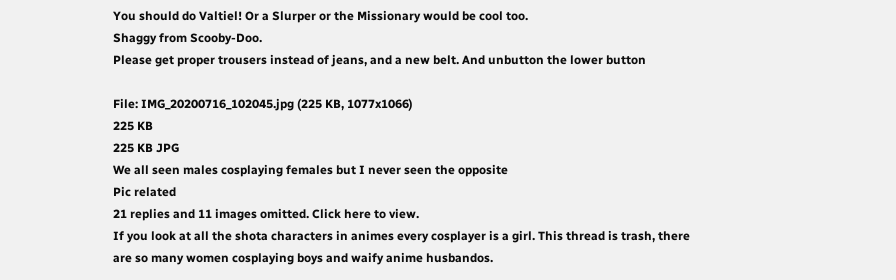You should do Valtiel! Or a Slurper or the Missionary would be cool too.
Shaggy from Scooby-Doo.
Please get proper trousers instead of jeans, and a new belt. And unbutton the lower button

File: IMG_20200716_102045.jpg (225 KB, 1077x1066)
225 KB
225 KB JPG
We all seen males cosplaying females but I never seen the opposite
Pic related
21 replies and 11 images omitted. Click here to view.
If you look at all the shota characters in animes every cosplayer is a girl. This thread is trash, there are so many women cosplaying boys and waify anime husbandos.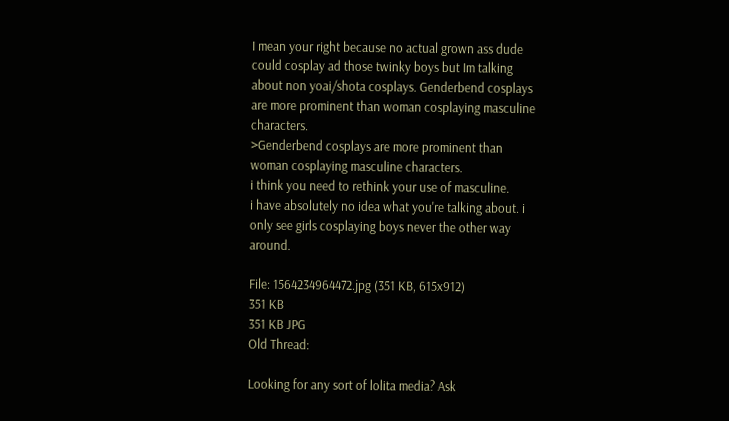I mean your right because no actual grown ass dude could cosplay ad those twinky boys but Im talking about non yoai/shota cosplays. Genderbend cosplays are more prominent than woman cosplaying masculine characters.
>Genderbend cosplays are more prominent than woman cosplaying masculine characters.
i think you need to rethink your use of masculine.
i have absolutely no idea what you're talking about. i only see girls cosplaying boys never the other way around.

File: 1564234964472.jpg (351 KB, 615x912)
351 KB
351 KB JPG
Old Thread:

Looking for any sort of lolita media? Ask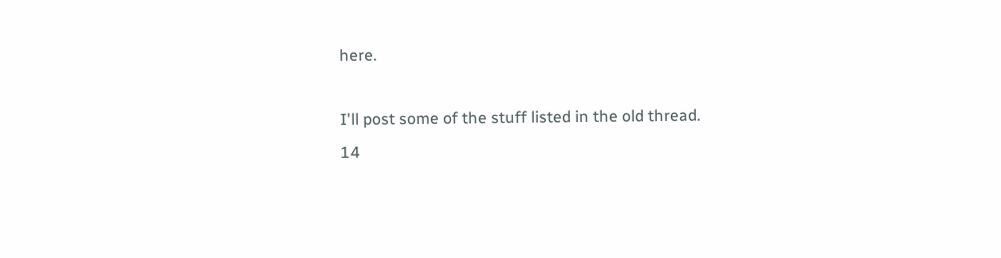here.

I'll post some of the stuff listed in the old thread.
14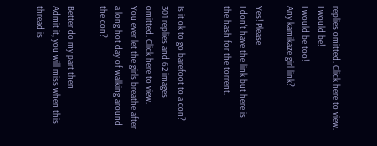replies omitted. Click here to view.
I would be!
I would be too!
Any kamikaze girl link?

Yes! Please
I don't have the link but here is the hash for the torrent.


Is it ok to go barefoot to a con?
301 replies and 62 images omitted. Click here to view.
You ever let the girls breathe after a long hot day of walking around the con?

Better do my part then
Admit it, you will miss when this thread is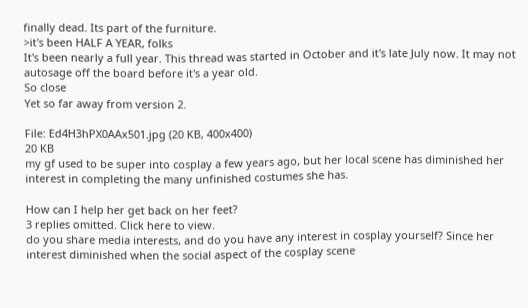finally dead. Its part of the furniture.
>it's been HALF A YEAR, folks
It's been nearly a full year. This thread was started in October and it's late July now. It may not autosage off the board before it's a year old.
So close
Yet so far away from version 2.

File: Ed4H3hPX0AAx501.jpg (20 KB, 400x400)
20 KB
my gf used to be super into cosplay a few years ago, but her local scene has diminished her interest in completing the many unfinished costumes she has.

How can I help her get back on her feet?
3 replies omitted. Click here to view.
do you share media interests, and do you have any interest in cosplay yourself? Since her interest diminished when the social aspect of the cosplay scene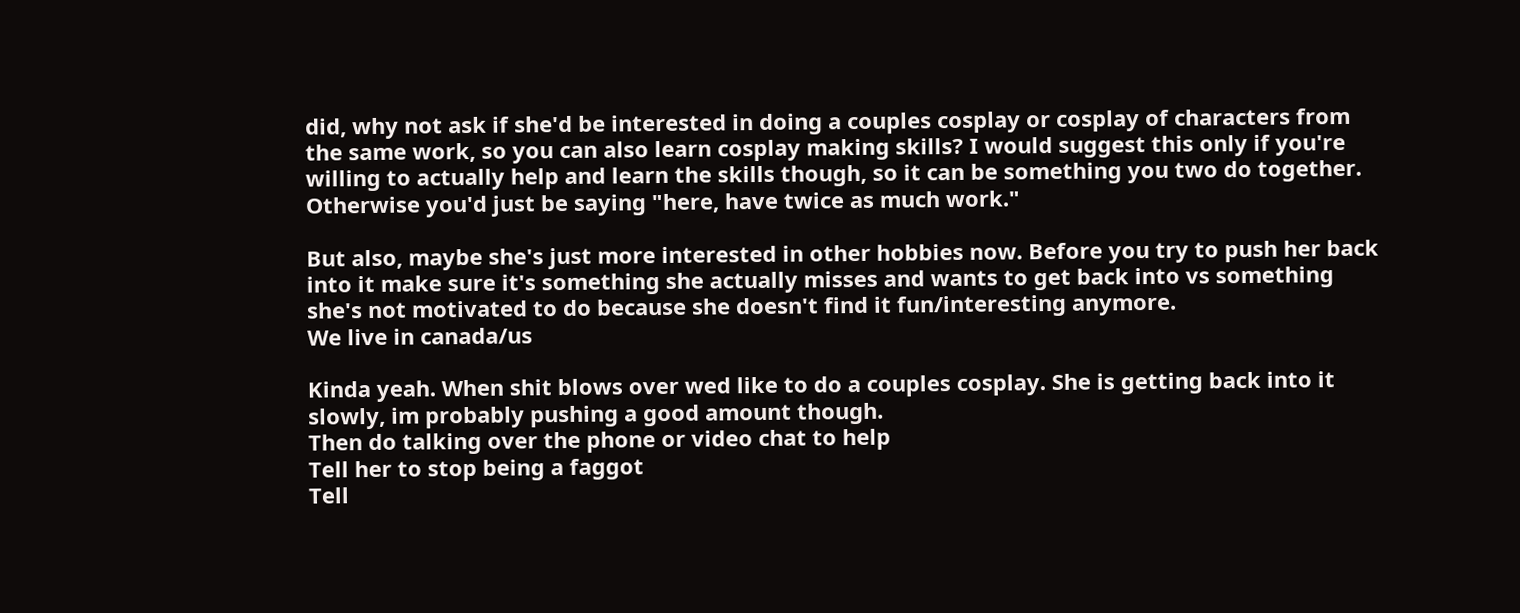did, why not ask if she'd be interested in doing a couples cosplay or cosplay of characters from the same work, so you can also learn cosplay making skills? I would suggest this only if you're willing to actually help and learn the skills though, so it can be something you two do together. Otherwise you'd just be saying "here, have twice as much work."

But also, maybe she's just more interested in other hobbies now. Before you try to push her back into it make sure it's something she actually misses and wants to get back into vs something she's not motivated to do because she doesn't find it fun/interesting anymore.
We live in canada/us

Kinda yeah. When shit blows over wed like to do a couples cosplay. She is getting back into it slowly, im probably pushing a good amount though.
Then do talking over the phone or video chat to help
Tell her to stop being a faggot
Tell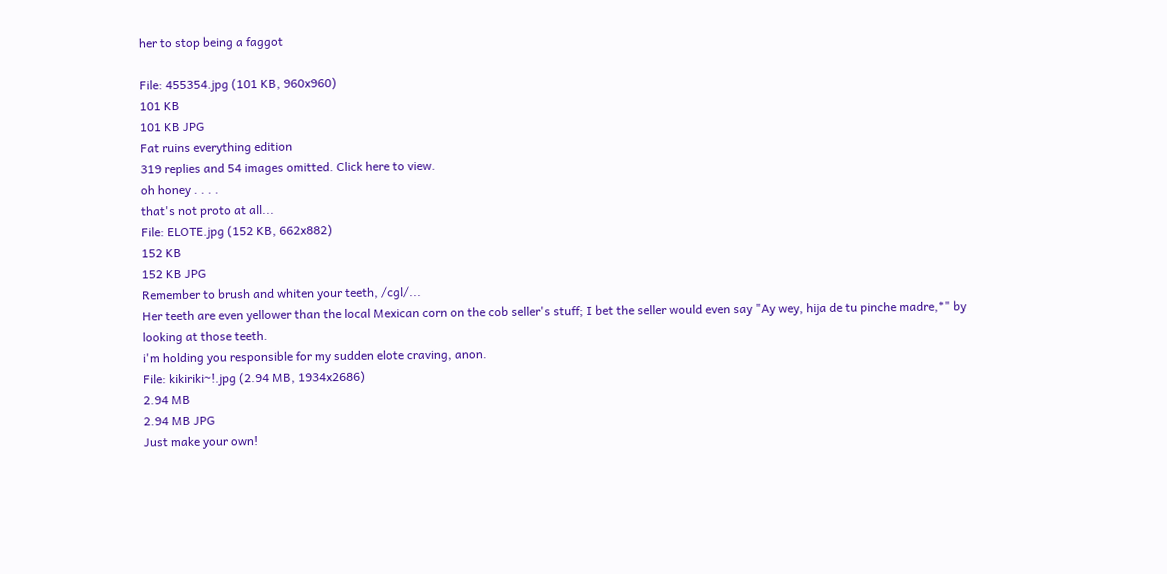her to stop being a faggot

File: 455354.jpg (101 KB, 960x960)
101 KB
101 KB JPG
Fat ruins everything edition
319 replies and 54 images omitted. Click here to view.
oh honey . . . .
that's not proto at all...
File: ELOTE.jpg (152 KB, 662x882)
152 KB
152 KB JPG
Remember to brush and whiten your teeth, /cgl/...
Her teeth are even yellower than the local Mexican corn on the cob seller's stuff; I bet the seller would even say "Ay wey, hija de tu pinche madre,*" by looking at those teeth.
i'm holding you responsible for my sudden elote craving, anon.
File: kikiriki~!.jpg (2.94 MB, 1934x2686)
2.94 MB
2.94 MB JPG
Just make your own!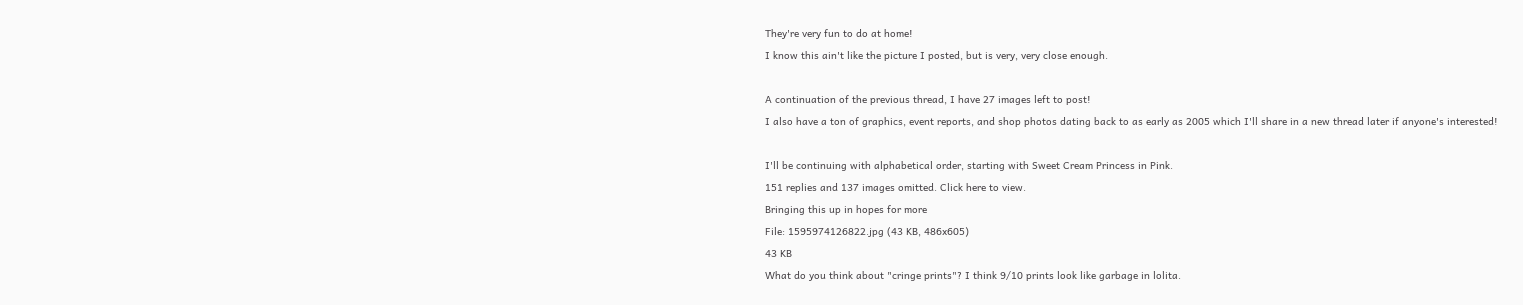They're very fun to do at home!
I know this ain't like the picture I posted, but is very, very close enough.

A continuation of the previous thread, I have 27 images left to post!
I also have a ton of graphics, event reports, and shop photos dating back to as early as 2005 which I'll share in a new thread later if anyone's interested!

I'll be continuing with alphabetical order, starting with Sweet Cream Princess in Pink.
151 replies and 137 images omitted. Click here to view.
Bringing this up in hopes for more
File: 1595974126822.jpg (43 KB, 486x605)
43 KB
What do you think about "cringe prints"? I think 9/10 prints look like garbage in lolita.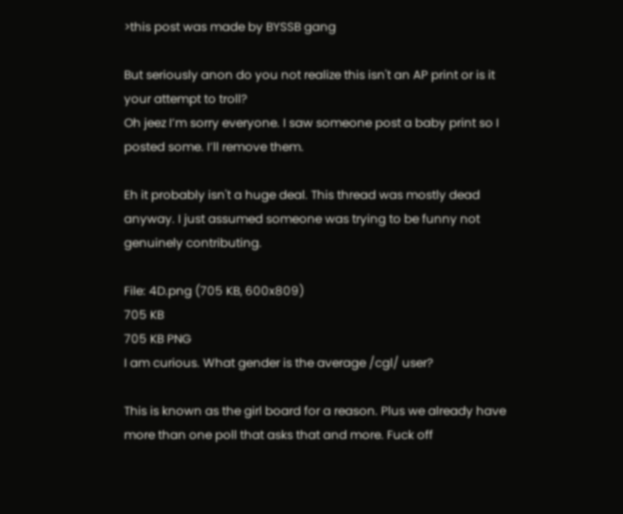>this post was made by BYSSB gang

But seriously anon do you not realize this isn't an AP print or is it your attempt to troll?
Oh jeez I’m sorry everyone. I saw someone post a baby print so I posted some. I’ll remove them.

Eh it probably isn't a huge deal. This thread was mostly dead anyway. I just assumed someone was trying to be funny not genuinely contributing.

File: 4D.png (705 KB, 600x809)
705 KB
705 KB PNG
I am curious. What gender is the average /cgl/ user?

This is known as the girl board for a reason. Plus we already have more than one poll that asks that and more. Fuck off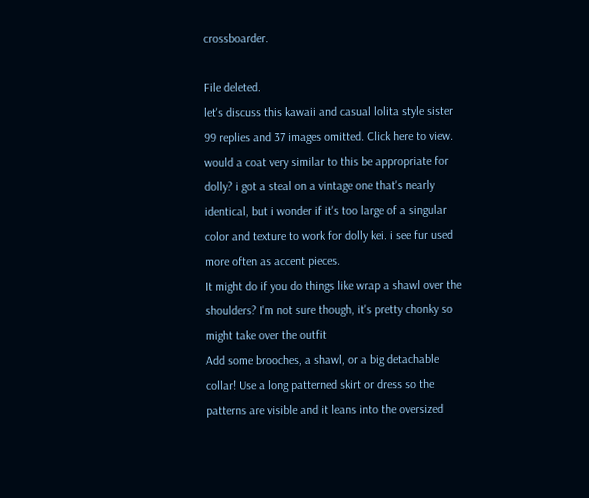crossboarder.

File deleted.
let's discuss this kawaii and casual lolita style sister
99 replies and 37 images omitted. Click here to view.
would a coat very similar to this be appropriate for dolly? i got a steal on a vintage one that's nearly identical, but i wonder if it's too large of a singular color and texture to work for dolly kei. i see fur used more often as accent pieces.
It might do if you do things like wrap a shawl over the shoulders? I'm not sure though, it's pretty chonky so might take over the outfit
Add some brooches, a shawl, or a big detachable collar! Use a long patterned skirt or dress so the patterns are visible and it leans into the oversized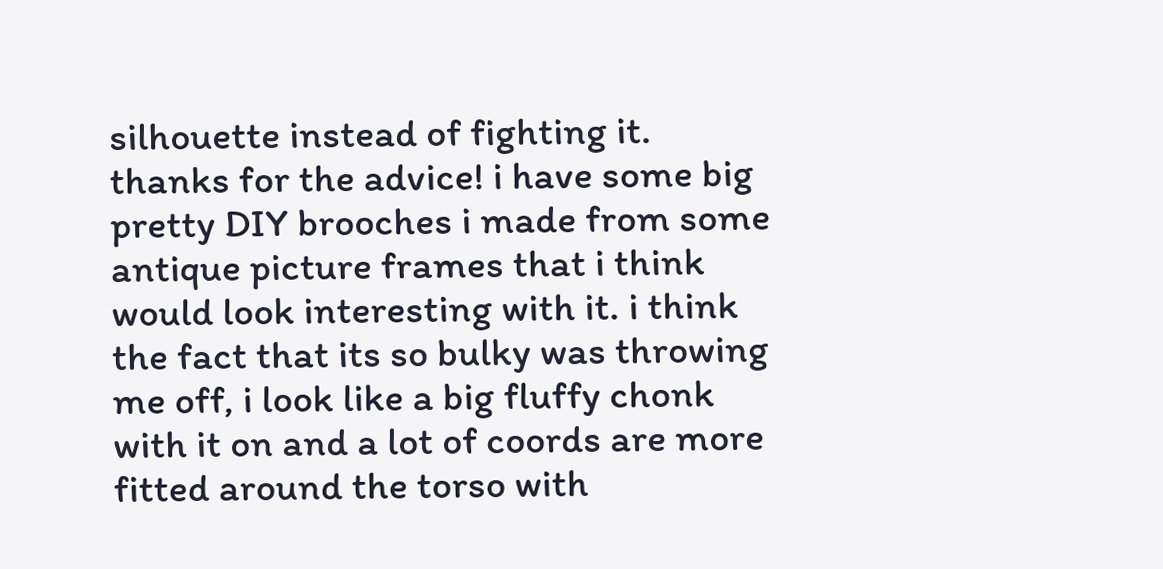silhouette instead of fighting it.
thanks for the advice! i have some big pretty DIY brooches i made from some antique picture frames that i think would look interesting with it. i think the fact that its so bulky was throwing me off, i look like a big fluffy chonk with it on and a lot of coords are more fitted around the torso with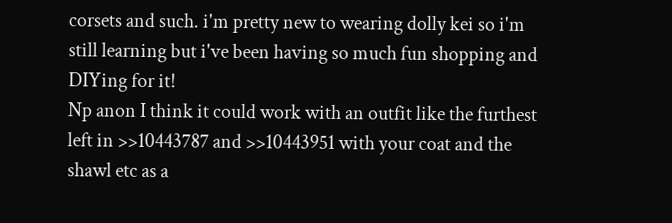corsets and such. i'm pretty new to wearing dolly kei so i'm still learning but i've been having so much fun shopping and DIYing for it!
Np anon I think it could work with an outfit like the furthest left in >>10443787 and >>10443951 with your coat and the shawl etc as a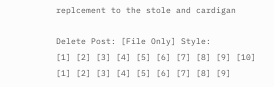replcement to the stole and cardigan

Delete Post: [File Only] Style:
[1] [2] [3] [4] [5] [6] [7] [8] [9] [10]
[1] [2] [3] [4] [5] [6] [7] [8] [9]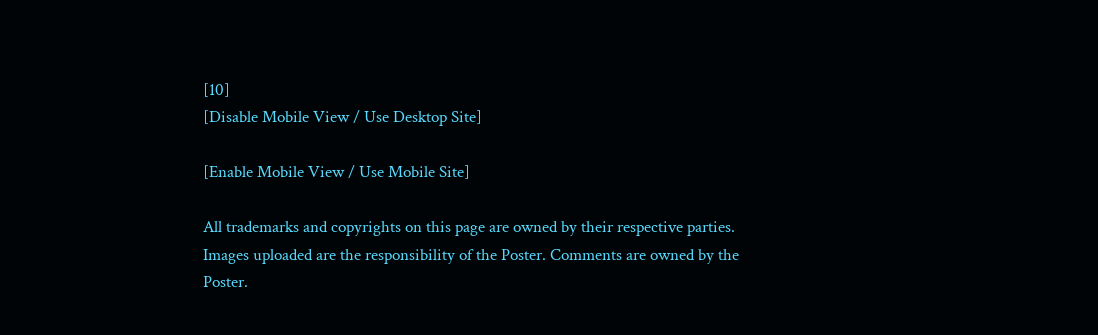[10]
[Disable Mobile View / Use Desktop Site]

[Enable Mobile View / Use Mobile Site]

All trademarks and copyrights on this page are owned by their respective parties. Images uploaded are the responsibility of the Poster. Comments are owned by the Poster.